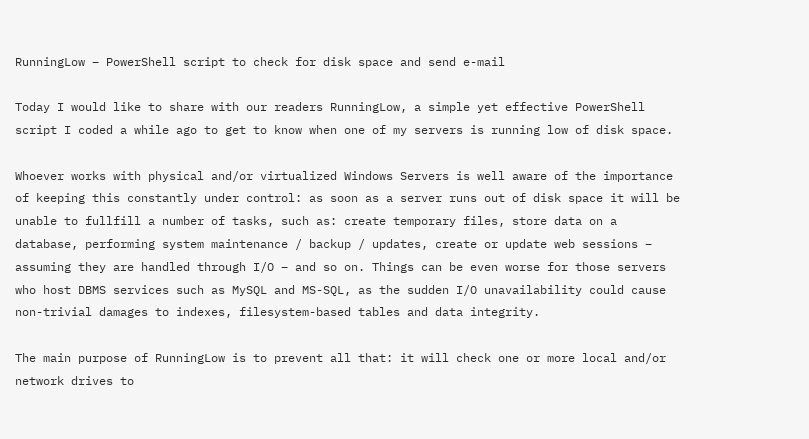RunningLow – PowerShell script to check for disk space and send e-mail

Today I would like to share with our readers RunningLow, a simple yet effective PowerShell script I coded a while ago to get to know when one of my servers is running low of disk space.

Whoever works with physical and/or virtualized Windows Servers is well aware of the importance of keeping this constantly under control: as soon as a server runs out of disk space it will be unable to fullfill a number of tasks, such as: create temporary files, store data on a database, performing system maintenance / backup / updates, create or update web sessions – assuming they are handled through I/O – and so on. Things can be even worse for those servers who host DBMS services such as MySQL and MS-SQL, as the sudden I/O unavailability could cause non-trivial damages to indexes, filesystem-based tables and data integrity.

The main purpose of RunningLow is to prevent all that: it will check one or more local and/or network drives to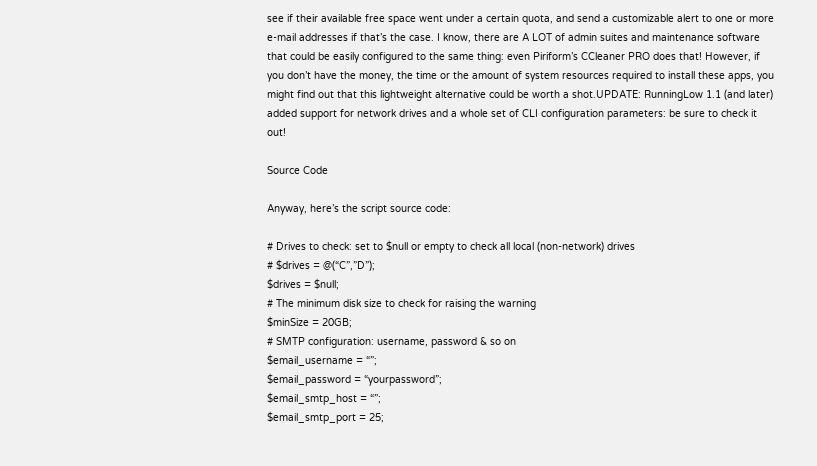see if their available free space went under a certain quota, and send a customizable alert to one or more e-mail addresses if that’s the case. I know, there are A LOT of admin suites and maintenance software that could be easily configured to the same thing: even Piriform’s CCleaner PRO does that! However, if you don’t have the money, the time or the amount of system resources required to install these apps, you might find out that this lightweight alternative could be worth a shot.UPDATE: RunningLow 1.1 (and later) added support for network drives and a whole set of CLI configuration parameters: be sure to check it out!

Source Code

Anyway, here’s the script source code:

# Drives to check: set to $null or empty to check all local (non-network) drives
# $drives = @(“C”,”D”);
$drives = $null;
# The minimum disk size to check for raising the warning
$minSize = 20GB;
# SMTP configuration: username, password & so on
$email_username = “”;
$email_password = “yourpassword”;
$email_smtp_host = “”;
$email_smtp_port = 25;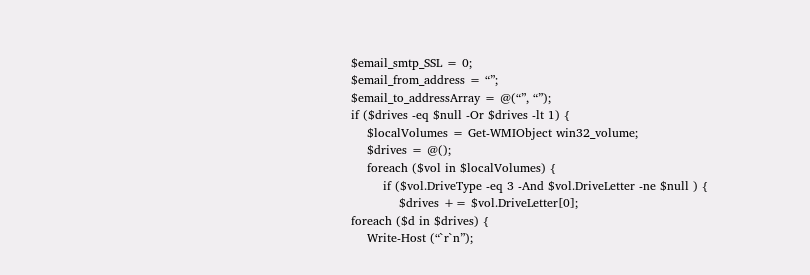$email_smtp_SSL = 0;
$email_from_address = “”;
$email_to_addressArray = @(“”, “”);
if ($drives -eq $null -Or $drives -lt 1) {
    $localVolumes = Get-WMIObject win32_volume;
    $drives = @();
    foreach ($vol in $localVolumes) {
        if ($vol.DriveType -eq 3 -And $vol.DriveLetter -ne $null ) {
            $drives += $vol.DriveLetter[0];
foreach ($d in $drives) {
    Write-Host (“`r`n”);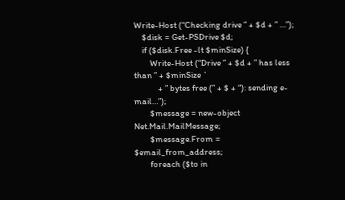Write-Host (“Checking drive ” + $d + ” …”);
    $disk = Get-PSDrive $d;
    if ($disk.Free -lt $minSize) {
        Write-Host (“Drive ” + $d + ” has less than ” + $minSize `
            + ” bytes free (” + $ + “): sending e-mail…”);
        $message = new-object Net.Mail.MailMessage;
        $message.From = $email_from_address;
        foreach ($to in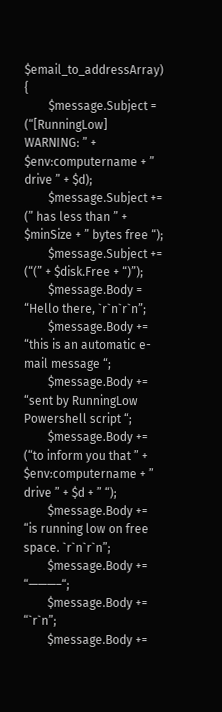$email_to_addressArray) {
        $message.Subject =  (“[RunningLow] WARNING: ” + $env:computername + ” drive ” + $d);
        $message.Subject += (” has less than ” + $minSize + ” bytes free “);
        $message.Subject += (“(” + $disk.Free + “)”);
        $message.Body =     “Hello there, `r`n`r`n”;
        $message.Body +=    “this is an automatic e-mail message “;
        $message.Body +=    “sent by RunningLow Powershell script “;
        $message.Body +=    (“to inform you that ” + $env:computername + ” drive ” + $d + ” “);
        $message.Body +=    “is running low on free space. `r`n`r`n”;
        $message.Body +=    “———–“;
        $message.Body +=    “`r`n”;
        $message.Body +=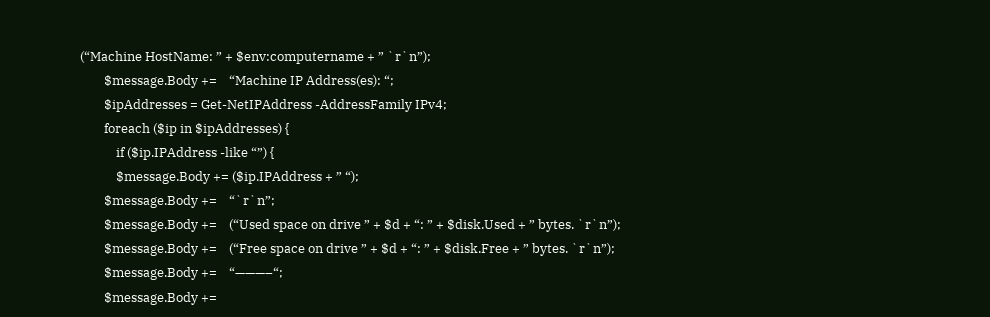(“Machine HostName: ” + $env:computername + ” `r`n”);
        $message.Body +=    “Machine IP Address(es): “;
        $ipAddresses = Get-NetIPAddress -AddressFamily IPv4;
        foreach ($ip in $ipAddresses) {
            if ($ip.IPAddress -like “”) {
            $message.Body += ($ip.IPAddress + ” “);
        $message.Body +=    “`r`n”;
        $message.Body +=    (“Used space on drive ” + $d + “: ” + $disk.Used + ” bytes. `r`n”);
        $message.Body +=    (“Free space on drive ” + $d + “: ” + $disk.Free + ” bytes. `r`n”);
        $message.Body +=    “———–“;
        $message.Body +=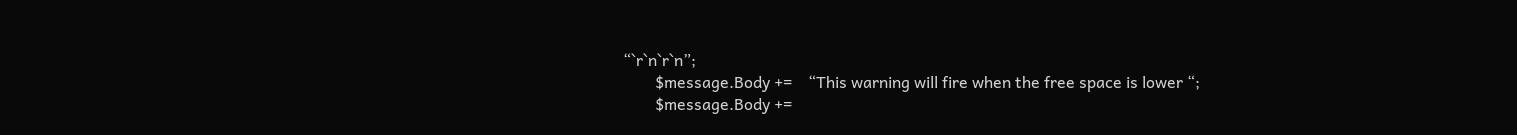“`r`n`r`n”;
        $message.Body +=    “This warning will fire when the free space is lower “;
        $message.Body +=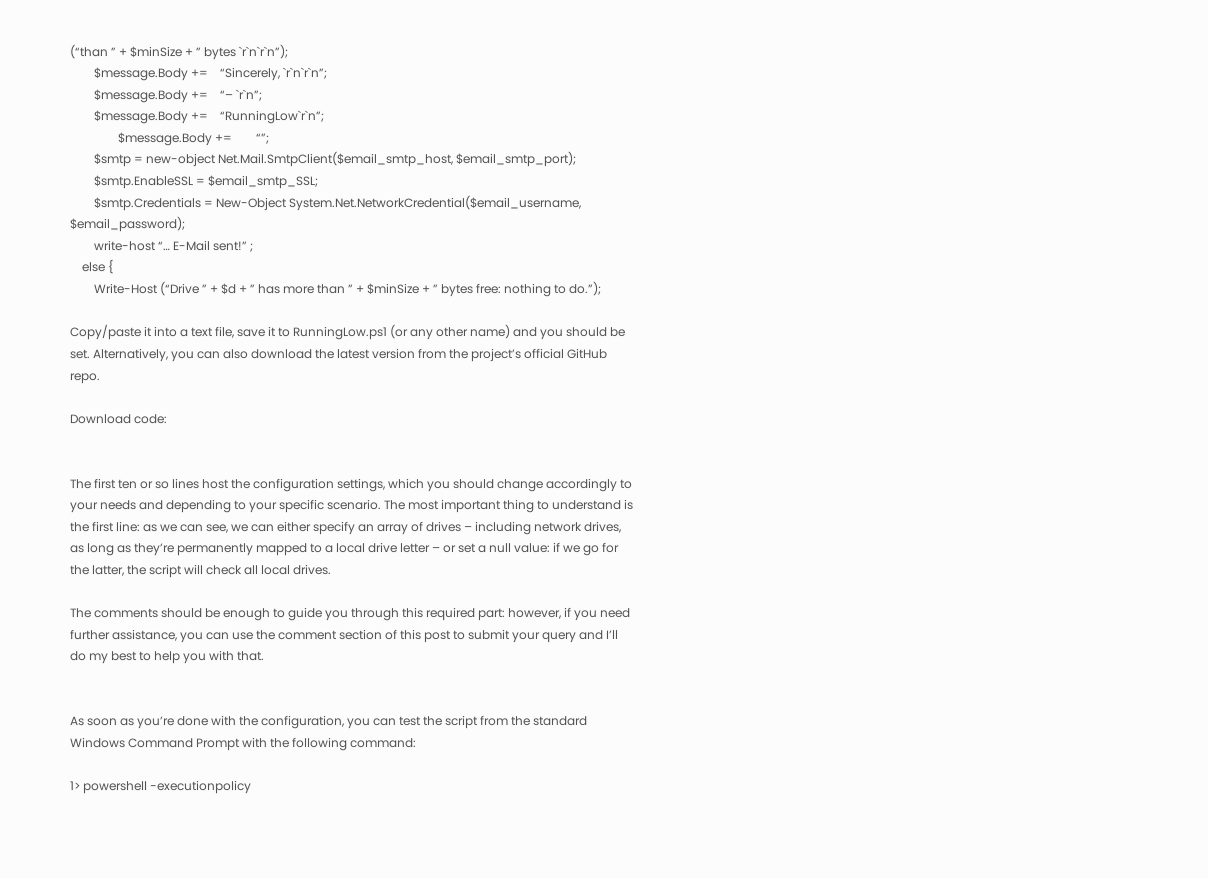(“than ” + $minSize + ” bytes `r`n`r`n”);
        $message.Body +=    “Sincerely, `r`n`r`n”;
        $message.Body +=    “– `r`n”;
        $message.Body +=    “RunningLow`r`n”;
                $message.Body +=        “”;
        $smtp = new-object Net.Mail.SmtpClient($email_smtp_host, $email_smtp_port);
        $smtp.EnableSSL = $email_smtp_SSL;
        $smtp.Credentials = New-Object System.Net.NetworkCredential($email_username, $email_password);
        write-host “… E-Mail sent!” ;
    else {
        Write-Host (“Drive ” + $d + ” has more than ” + $minSize + ” bytes free: nothing to do.”);

Copy/paste it into a text file, save it to RunningLow.ps1 (or any other name) and you should be set. Alternatively, you can also download the latest version from the project’s official GitHub repo.

Download code:


The first ten or so lines host the configuration settings, which you should change accordingly to your needs and depending to your specific scenario. The most important thing to understand is the first line: as we can see, we can either specify an array of drives – including network drives, as long as they’re permanently mapped to a local drive letter – or set a null value: if we go for the latter, the script will check all local drives.

The comments should be enough to guide you through this required part: however, if you need further assistance, you can use the comment section of this post to submit your query and I’ll do my best to help you with that.


As soon as you’re done with the configuration, you can test the script from the standard Windows Command Prompt with the following command:

1> powershell -executionpolicy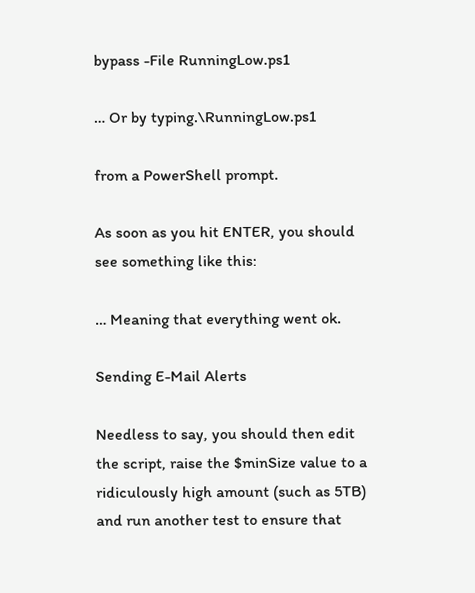bypass -File RunningLow.ps1

… Or by typing.\RunningLow.ps1

from a PowerShell prompt.

As soon as you hit ENTER, you should see something like this:

… Meaning that everything went ok.

Sending E-Mail Alerts

Needless to say, you should then edit the script, raise the $minSize value to a ridiculously high amount (such as 5TB) and run another test to ensure that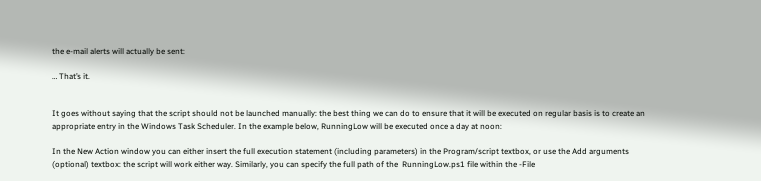the e-mail alerts will actually be sent:

… That’s it.


It goes without saying that the script should not be launched manually: the best thing we can do to ensure that it will be executed on regular basis is to create an appropriate entry in the Windows Task Scheduler. In the example below, RunningLow will be executed once a day at noon:

In the New Action window you can either insert the full execution statement (including parameters) in the Program/script textbox, or use the Add arguments (optional) textbox: the script will work either way. Similarly, you can specify the full path of the  RunningLow.ps1 file within the -File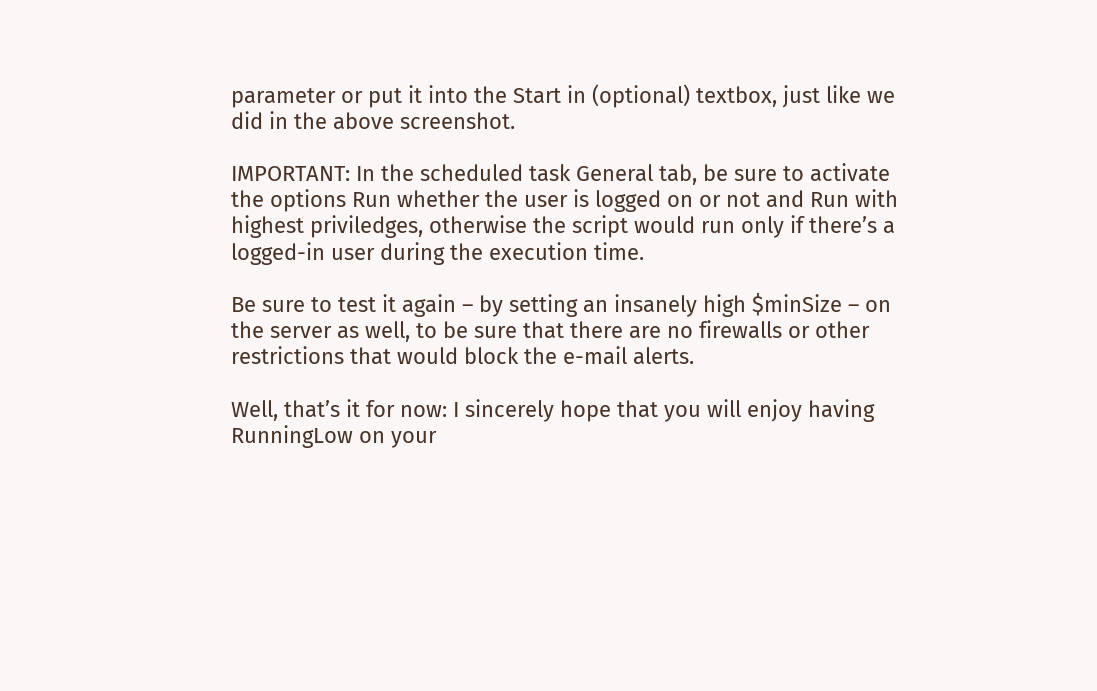parameter or put it into the Start in (optional) textbox, just like we did in the above screenshot.

IMPORTANT: In the scheduled task General tab, be sure to activate the options Run whether the user is logged on or not and Run with highest priviledges, otherwise the script would run only if there’s a logged-in user during the execution time.

Be sure to test it again – by setting an insanely high $minSize – on the server as well, to be sure that there are no firewalls or other restrictions that would block the e-mail alerts.

Well, that’s it for now: I sincerely hope that you will enjoy having RunningLow on your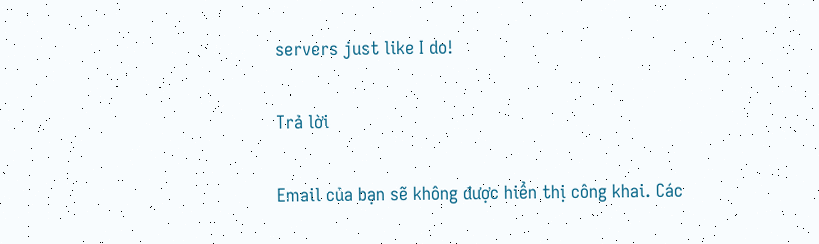servers just like I do!

Trả lời

Email của bạn sẽ không được hiển thị công khai. Các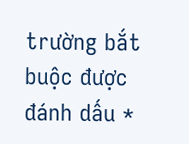trường bắt buộc được đánh dấu *